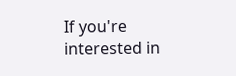If you're interested in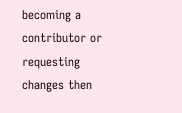becoming a contributor or requesting changes then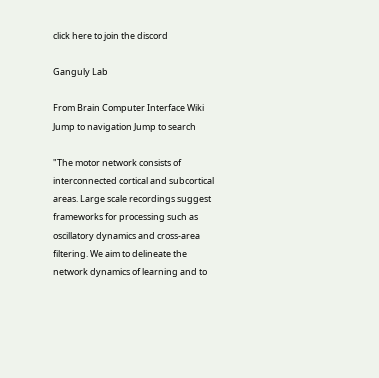click here to join the discord

Ganguly Lab

From Brain Computer Interface Wiki
Jump to navigation Jump to search

"The motor network consists of interconnected cortical and subcortical areas. Large scale recordings suggest frameworks for processing such as oscillatory dynamics and cross-area filtering. We aim to delineate the network dynamics of learning and to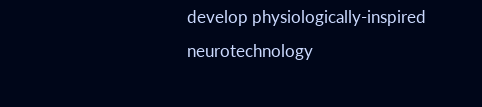develop physiologically-inspired neurotechnology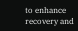to enhance recovery and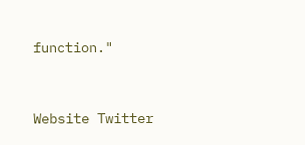function."


Website Twitter